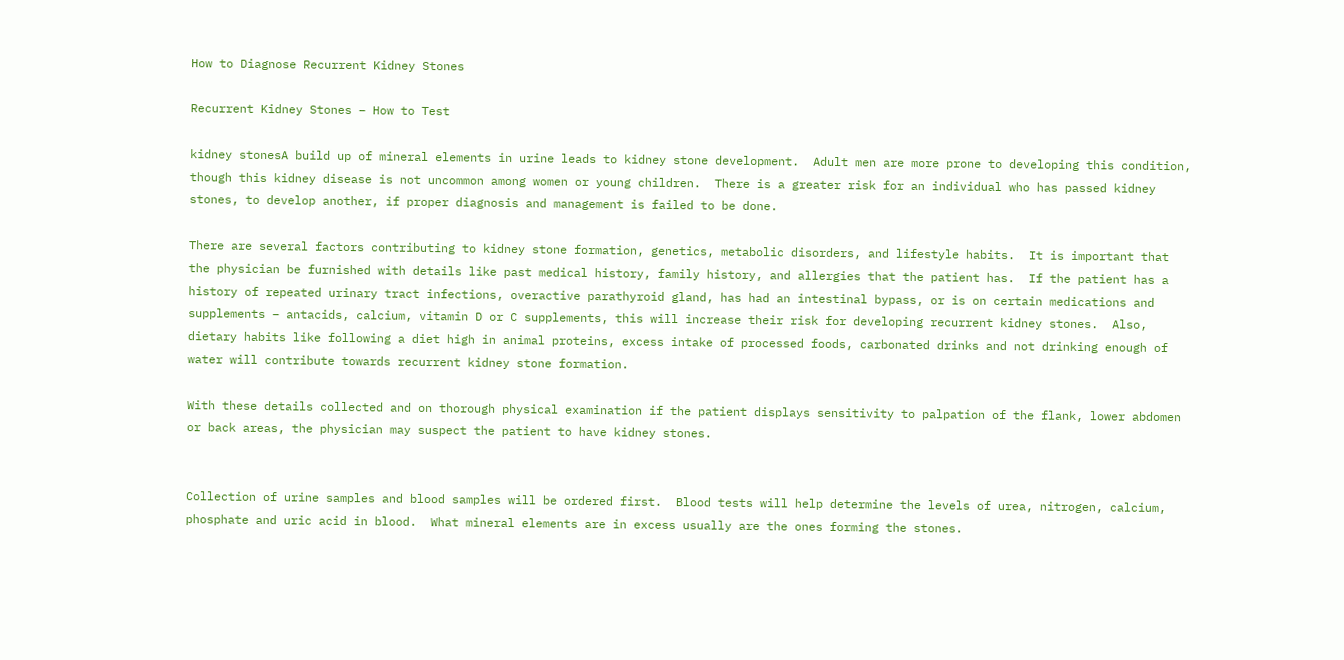How to Diagnose Recurrent Kidney Stones

Recurrent Kidney Stones – How to Test

kidney stonesA build up of mineral elements in urine leads to kidney stone development.  Adult men are more prone to developing this condition, though this kidney disease is not uncommon among women or young children.  There is a greater risk for an individual who has passed kidney stones, to develop another, if proper diagnosis and management is failed to be done.

There are several factors contributing to kidney stone formation, genetics, metabolic disorders, and lifestyle habits.  It is important that the physician be furnished with details like past medical history, family history, and allergies that the patient has.  If the patient has a history of repeated urinary tract infections, overactive parathyroid gland, has had an intestinal bypass, or is on certain medications and supplements – antacids, calcium, vitamin D or C supplements, this will increase their risk for developing recurrent kidney stones.  Also, dietary habits like following a diet high in animal proteins, excess intake of processed foods, carbonated drinks and not drinking enough of water will contribute towards recurrent kidney stone formation.

With these details collected and on thorough physical examination if the patient displays sensitivity to palpation of the flank, lower abdomen or back areas, the physician may suspect the patient to have kidney stones.


Collection of urine samples and blood samples will be ordered first.  Blood tests will help determine the levels of urea, nitrogen, calcium, phosphate and uric acid in blood.  What mineral elements are in excess usually are the ones forming the stones.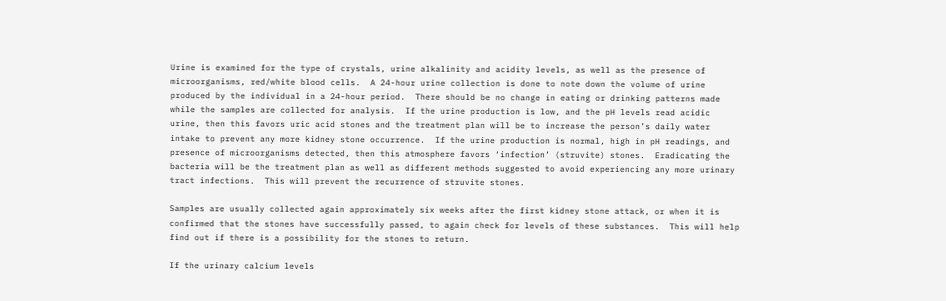Urine is examined for the type of crystals, urine alkalinity and acidity levels, as well as the presence of microorganisms, red/white blood cells.  A 24-hour urine collection is done to note down the volume of urine produced by the individual in a 24-hour period.  There should be no change in eating or drinking patterns made while the samples are collected for analysis.  If the urine production is low, and the pH levels read acidic urine, then this favors uric acid stones and the treatment plan will be to increase the person’s daily water intake to prevent any more kidney stone occurrence.  If the urine production is normal, high in pH readings, and presence of microorganisms detected, then this atmosphere favors ‘infection’ (struvite) stones.  Eradicating the bacteria will be the treatment plan as well as different methods suggested to avoid experiencing any more urinary tract infections.  This will prevent the recurrence of struvite stones.

Samples are usually collected again approximately six weeks after the first kidney stone attack, or when it is confirmed that the stones have successfully passed, to again check for levels of these substances.  This will help find out if there is a possibility for the stones to return.

If the urinary calcium levels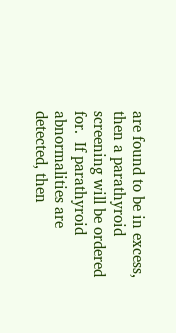are found to be in excess, then a parathyroid screening will be ordered for.  If parathyroid abnormalities are detected, then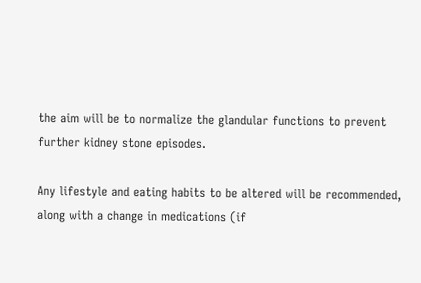the aim will be to normalize the glandular functions to prevent further kidney stone episodes.

Any lifestyle and eating habits to be altered will be recommended, along with a change in medications (if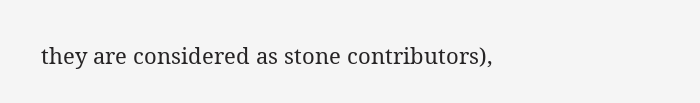they are considered as stone contributors),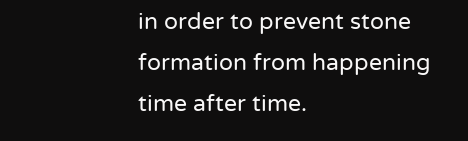in order to prevent stone formation from happening time after time.